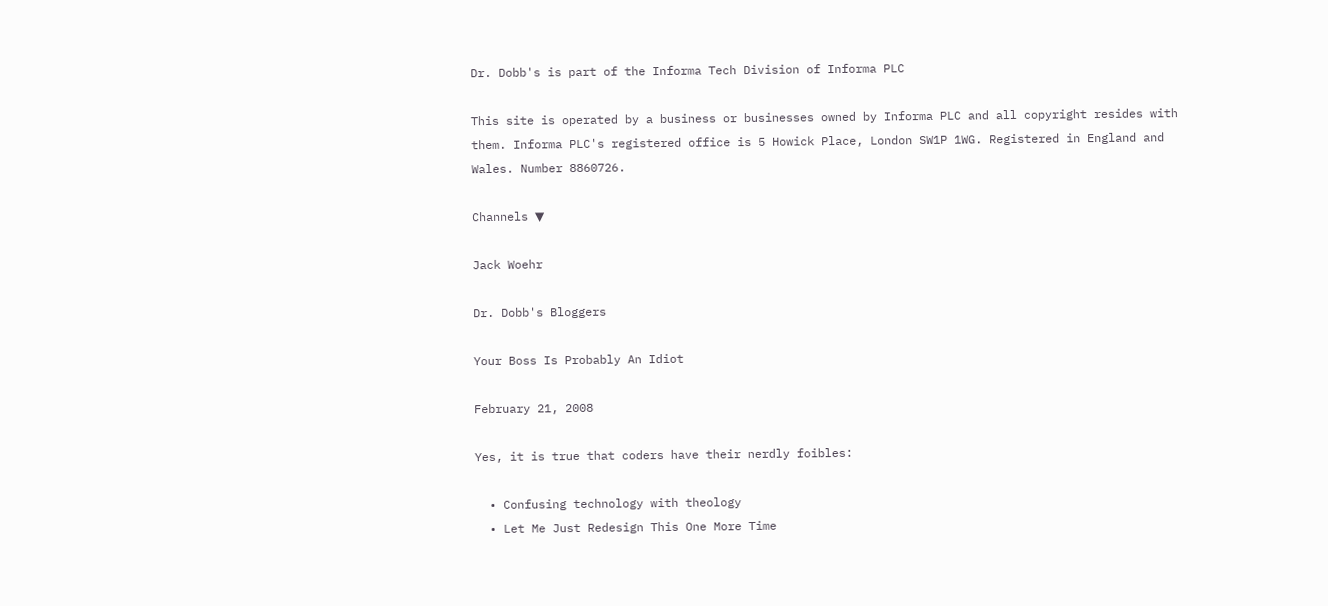Dr. Dobb's is part of the Informa Tech Division of Informa PLC

This site is operated by a business or businesses owned by Informa PLC and all copyright resides with them. Informa PLC's registered office is 5 Howick Place, London SW1P 1WG. Registered in England and Wales. Number 8860726.

Channels ▼

Jack Woehr

Dr. Dobb's Bloggers

Your Boss Is Probably An Idiot

February 21, 2008

Yes, it is true that coders have their nerdly foibles:

  • Confusing technology with theology
  • Let Me Just Redesign This One More Time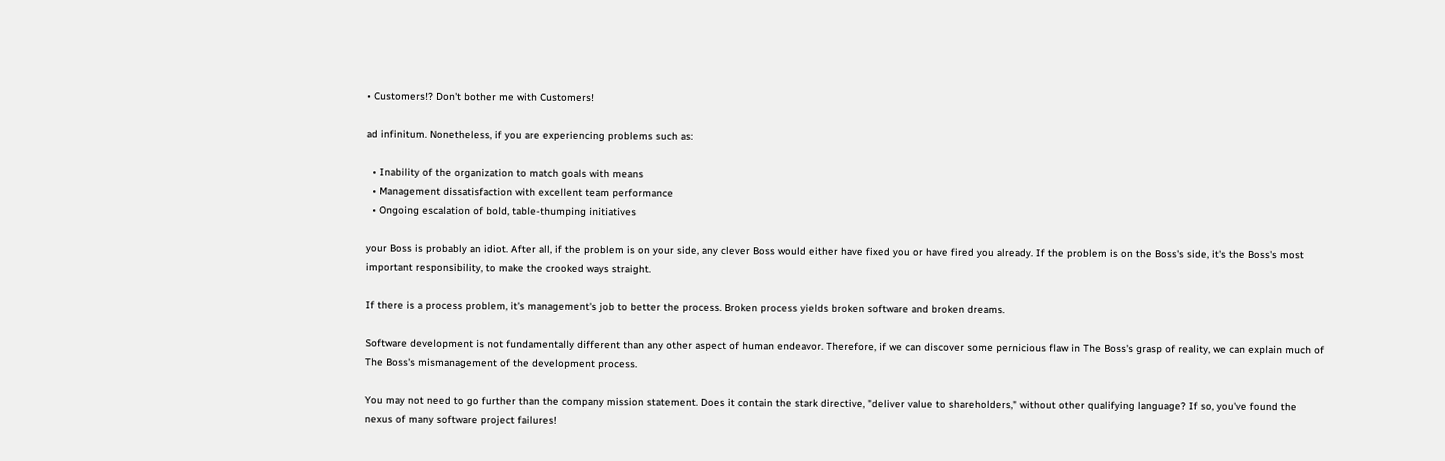• Customers!? Don't bother me with Customers!

ad infinitum. Nonetheless, if you are experiencing problems such as:

  • Inability of the organization to match goals with means
  • Management dissatisfaction with excellent team performance
  • Ongoing escalation of bold, table-thumping initiatives

your Boss is probably an idiot. After all, if the problem is on your side, any clever Boss would either have fixed you or have fired you already. If the problem is on the Boss's side, it's the Boss's most important responsibility, to make the crooked ways straight.

If there is a process problem, it's management's job to better the process. Broken process yields broken software and broken dreams.

Software development is not fundamentally different than any other aspect of human endeavor. Therefore, if we can discover some pernicious flaw in The Boss's grasp of reality, we can explain much of The Boss's mismanagement of the development process.

You may not need to go further than the company mission statement. Does it contain the stark directive, "deliver value to shareholders," without other qualifying language? If so, you've found the nexus of many software project failures!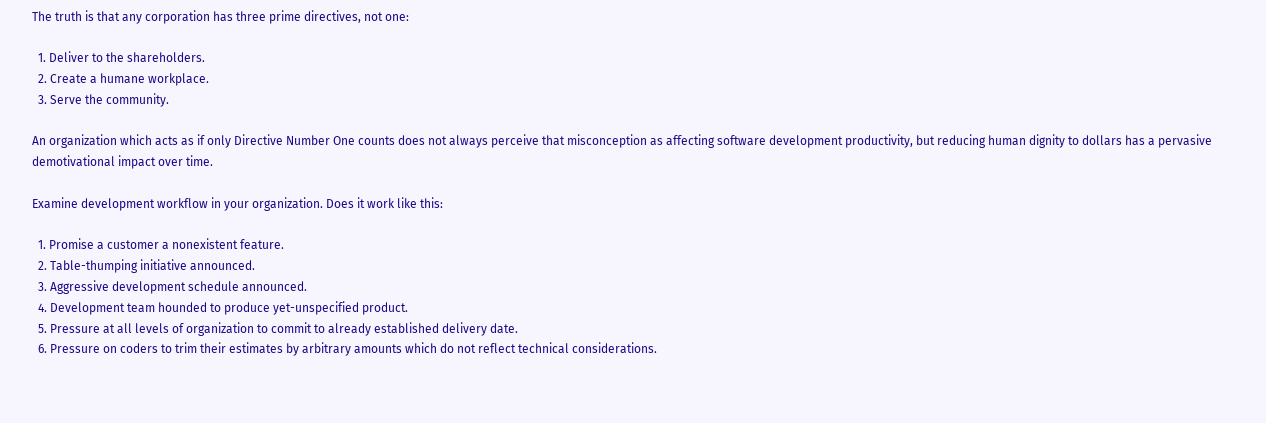The truth is that any corporation has three prime directives, not one:

  1. Deliver to the shareholders.
  2. Create a humane workplace.
  3. Serve the community.

An organization which acts as if only Directive Number One counts does not always perceive that misconception as affecting software development productivity, but reducing human dignity to dollars has a pervasive demotivational impact over time.

Examine development workflow in your organization. Does it work like this:

  1. Promise a customer a nonexistent feature.
  2. Table-thumping initiative announced.
  3. Aggressive development schedule announced.
  4. Development team hounded to produce yet-unspecified product.
  5. Pressure at all levels of organization to commit to already established delivery date.
  6. Pressure on coders to trim their estimates by arbitrary amounts which do not reflect technical considerations.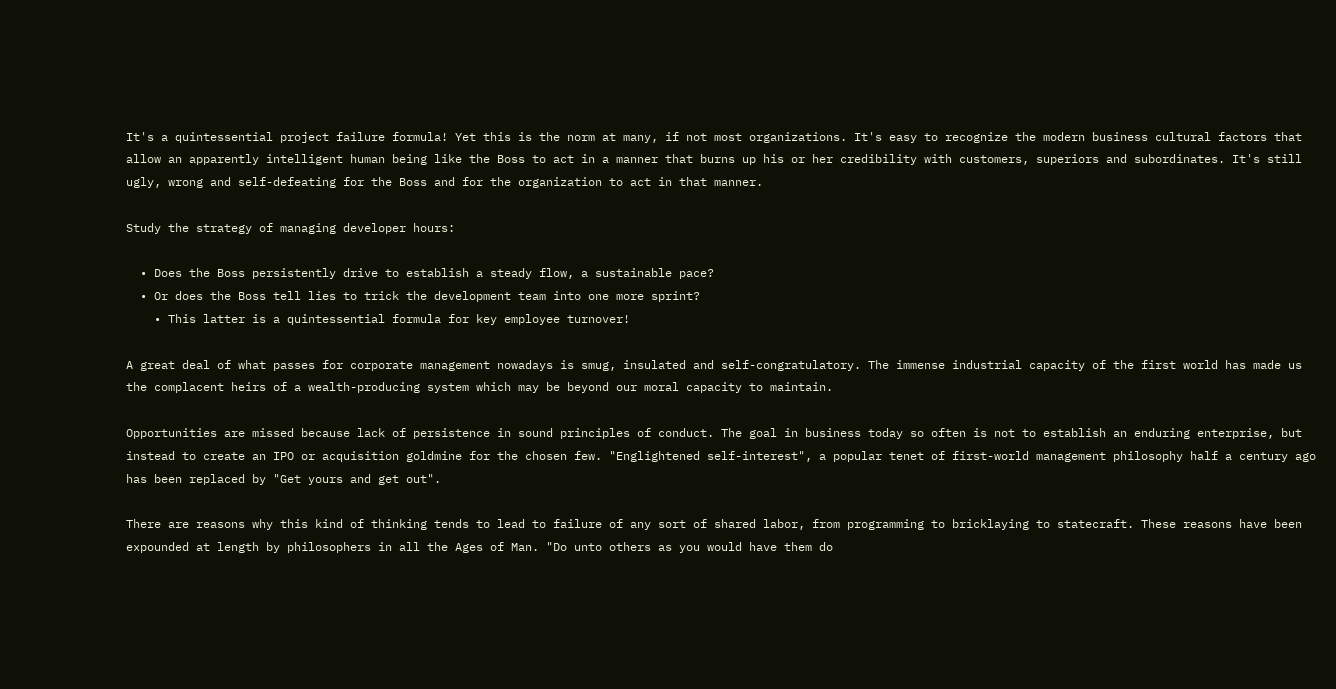It's a quintessential project failure formula! Yet this is the norm at many, if not most organizations. It's easy to recognize the modern business cultural factors that allow an apparently intelligent human being like the Boss to act in a manner that burns up his or her credibility with customers, superiors and subordinates. It's still ugly, wrong and self-defeating for the Boss and for the organization to act in that manner.

Study the strategy of managing developer hours:

  • Does the Boss persistently drive to establish a steady flow, a sustainable pace?
  • Or does the Boss tell lies to trick the development team into one more sprint?
    • This latter is a quintessential formula for key employee turnover!

A great deal of what passes for corporate management nowadays is smug, insulated and self-congratulatory. The immense industrial capacity of the first world has made us the complacent heirs of a wealth-producing system which may be beyond our moral capacity to maintain.

Opportunities are missed because lack of persistence in sound principles of conduct. The goal in business today so often is not to establish an enduring enterprise, but instead to create an IPO or acquisition goldmine for the chosen few. "Englightened self-interest", a popular tenet of first-world management philosophy half a century ago has been replaced by "Get yours and get out".

There are reasons why this kind of thinking tends to lead to failure of any sort of shared labor, from programming to bricklaying to statecraft. These reasons have been expounded at length by philosophers in all the Ages of Man. "Do unto others as you would have them do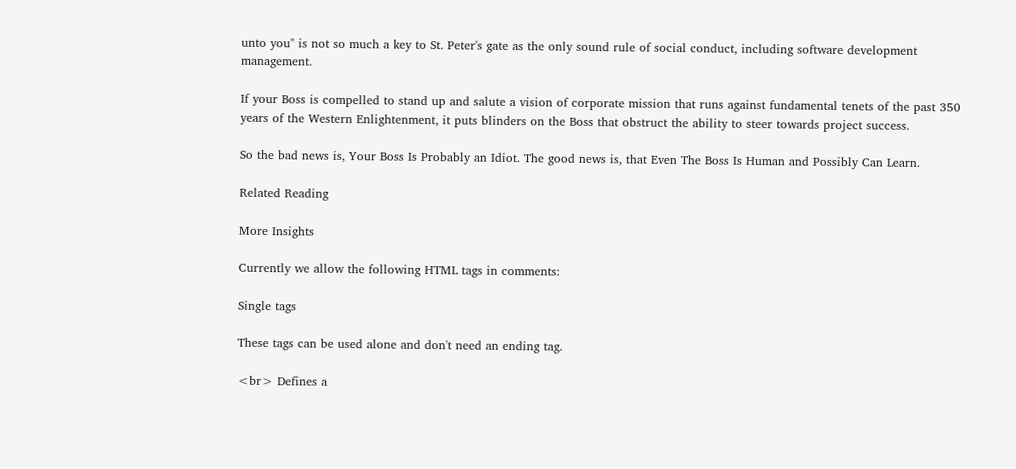unto you" is not so much a key to St. Peter's gate as the only sound rule of social conduct, including software development management.

If your Boss is compelled to stand up and salute a vision of corporate mission that runs against fundamental tenets of the past 350 years of the Western Enlightenment, it puts blinders on the Boss that obstruct the ability to steer towards project success.

So the bad news is, Your Boss Is Probably an Idiot. The good news is, that Even The Boss Is Human and Possibly Can Learn.

Related Reading

More Insights

Currently we allow the following HTML tags in comments:

Single tags

These tags can be used alone and don't need an ending tag.

<br> Defines a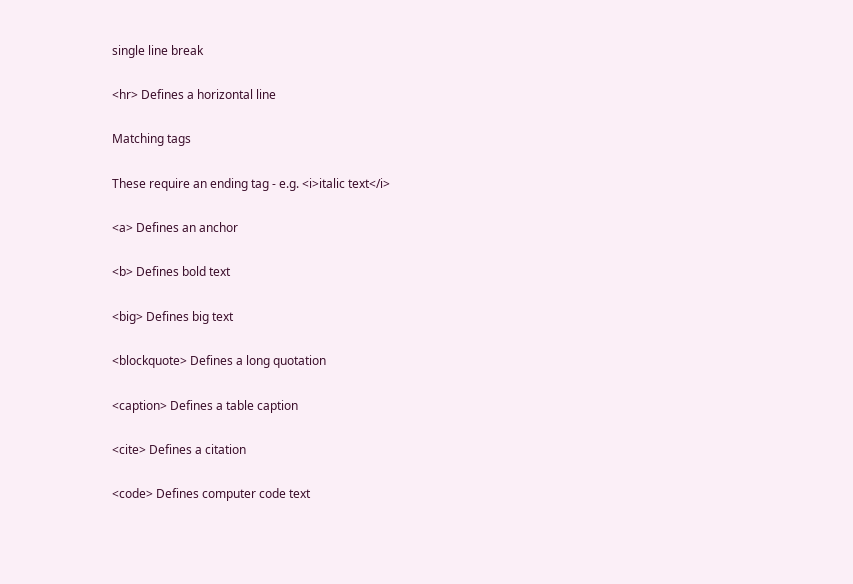single line break

<hr> Defines a horizontal line

Matching tags

These require an ending tag - e.g. <i>italic text</i>

<a> Defines an anchor

<b> Defines bold text

<big> Defines big text

<blockquote> Defines a long quotation

<caption> Defines a table caption

<cite> Defines a citation

<code> Defines computer code text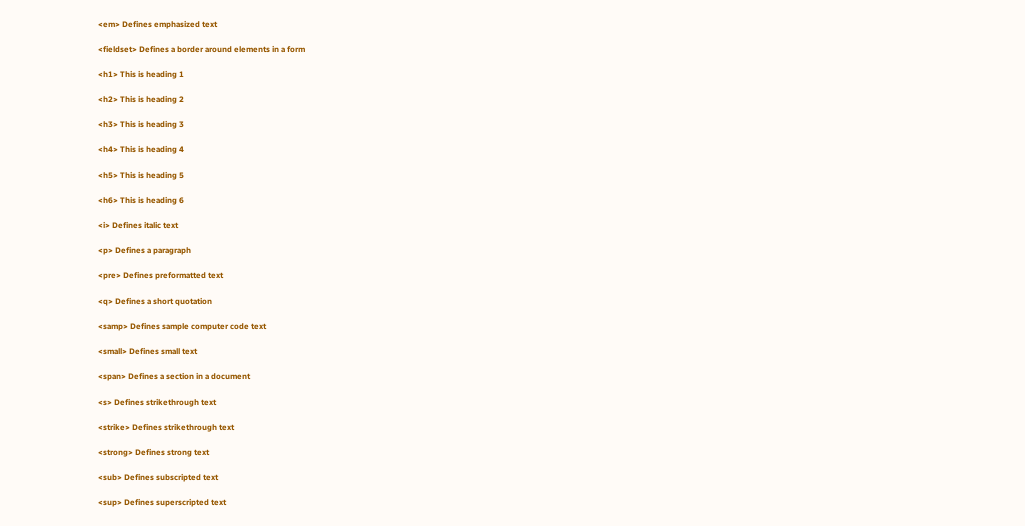<em> Defines emphasized text

<fieldset> Defines a border around elements in a form

<h1> This is heading 1

<h2> This is heading 2

<h3> This is heading 3

<h4> This is heading 4

<h5> This is heading 5

<h6> This is heading 6

<i> Defines italic text

<p> Defines a paragraph

<pre> Defines preformatted text

<q> Defines a short quotation

<samp> Defines sample computer code text

<small> Defines small text

<span> Defines a section in a document

<s> Defines strikethrough text

<strike> Defines strikethrough text

<strong> Defines strong text

<sub> Defines subscripted text

<sup> Defines superscripted text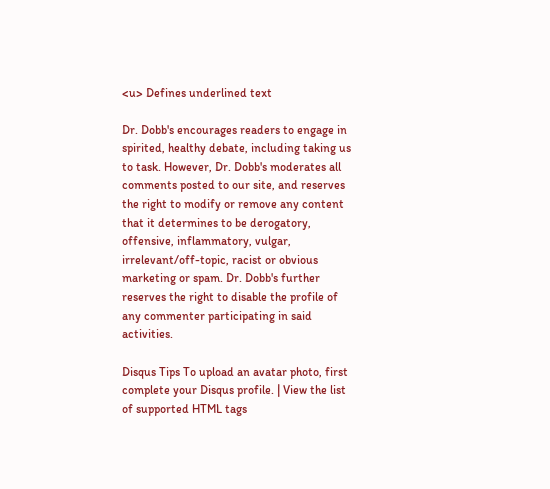<u> Defines underlined text

Dr. Dobb's encourages readers to engage in spirited, healthy debate, including taking us to task. However, Dr. Dobb's moderates all comments posted to our site, and reserves the right to modify or remove any content that it determines to be derogatory, offensive, inflammatory, vulgar, irrelevant/off-topic, racist or obvious marketing or spam. Dr. Dobb's further reserves the right to disable the profile of any commenter participating in said activities.

Disqus Tips To upload an avatar photo, first complete your Disqus profile. | View the list of supported HTML tags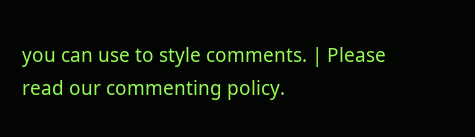you can use to style comments. | Please read our commenting policy.